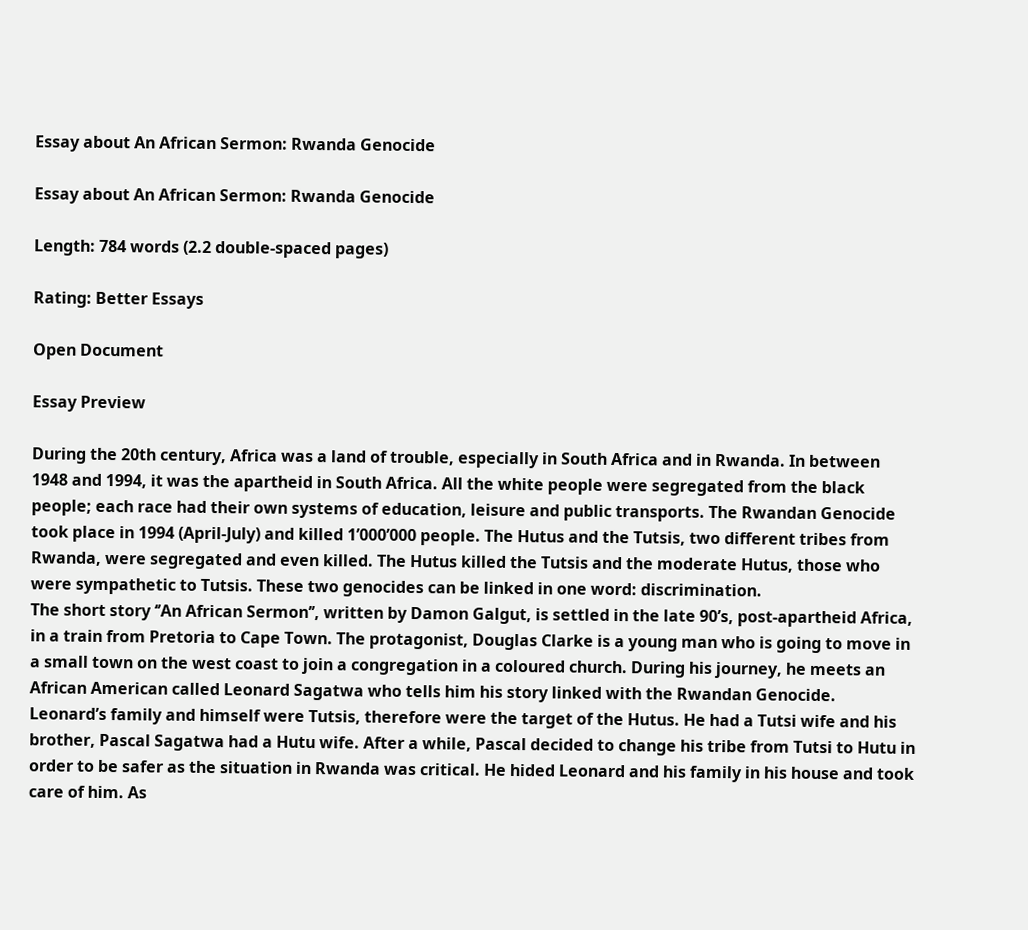Essay about An African Sermon: Rwanda Genocide

Essay about An African Sermon: Rwanda Genocide

Length: 784 words (2.2 double-spaced pages)

Rating: Better Essays

Open Document

Essay Preview

During the 20th century, Africa was a land of trouble, especially in South Africa and in Rwanda. In between 1948 and 1994, it was the apartheid in South Africa. All the white people were segregated from the black people; each race had their own systems of education, leisure and public transports. The Rwandan Genocide took place in 1994 (April-July) and killed 1’000’000 people. The Hutus and the Tutsis, two different tribes from Rwanda, were segregated and even killed. The Hutus killed the Tutsis and the moderate Hutus, those who were sympathetic to Tutsis. These two genocides can be linked in one word: discrimination.
The short story ‘’An African Sermon’’, written by Damon Galgut, is settled in the late 90’s, post-apartheid Africa, in a train from Pretoria to Cape Town. The protagonist, Douglas Clarke is a young man who is going to move in a small town on the west coast to join a congregation in a coloured church. During his journey, he meets an African American called Leonard Sagatwa who tells him his story linked with the Rwandan Genocide. Leonard’s family and himself were Tutsis, therefore were the target of the Hutus. He had a Tutsi wife and his brother, Pascal Sagatwa had a Hutu wife. After a while, Pascal decided to change his tribe from Tutsi to Hutu in order to be safer as the situation in Rwanda was critical. He hided Leonard and his family in his house and took care of him. As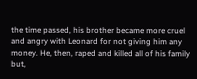the time passed, his brother became more cruel and angry with Leonard for not giving him any money. He, then, raped and killed all of his family but,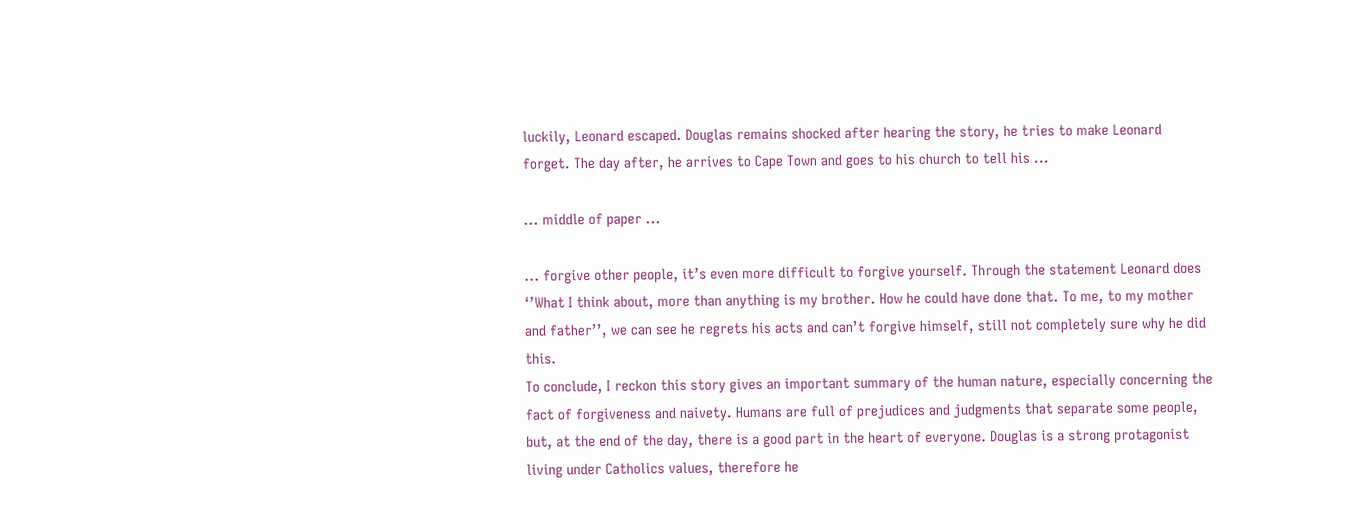luckily, Leonard escaped. Douglas remains shocked after hearing the story, he tries to make Leonard forget. The day after, he arrives to Cape Town and goes to his church to tell his ...

... middle of paper ...

... forgive other people, it’s even more difficult to forgive yourself. Through the statement Leonard does ‘’What I think about, more than anything is my brother. How he could have done that. To me, to my mother and father’’, we can see he regrets his acts and can’t forgive himself, still not completely sure why he did this.
To conclude, I reckon this story gives an important summary of the human nature, especially concerning the fact of forgiveness and naivety. Humans are full of prejudices and judgments that separate some people, but, at the end of the day, there is a good part in the heart of everyone. Douglas is a strong protagonist living under Catholics values, therefore he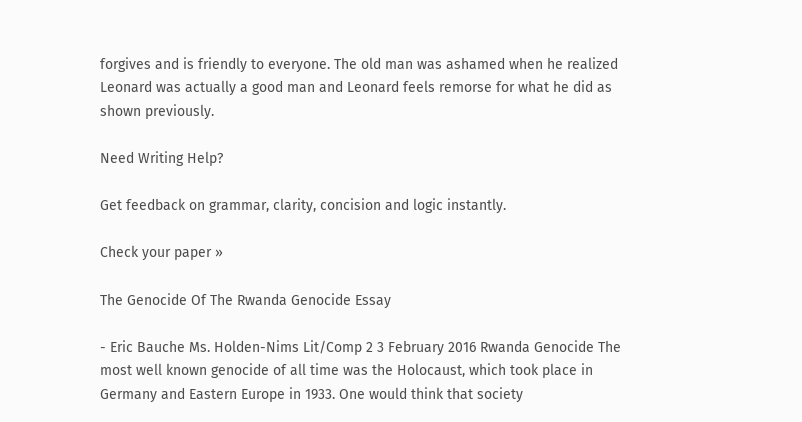forgives and is friendly to everyone. The old man was ashamed when he realized Leonard was actually a good man and Leonard feels remorse for what he did as shown previously.

Need Writing Help?

Get feedback on grammar, clarity, concision and logic instantly.

Check your paper »

The Genocide Of The Rwanda Genocide Essay

- Eric Bauche Ms. Holden-Nims Lit/Comp 2 3 February 2016 Rwanda Genocide The most well known genocide of all time was the Holocaust, which took place in Germany and Eastern Europe in 1933. One would think that society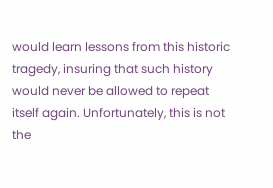would learn lessons from this historic tragedy, insuring that such history would never be allowed to repeat itself again. Unfortunately, this is not the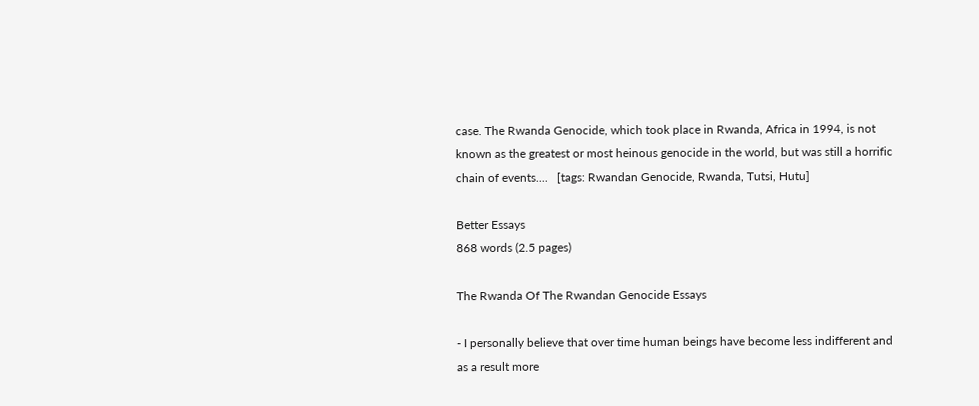case. The Rwanda Genocide, which took place in Rwanda, Africa in 1994, is not known as the greatest or most heinous genocide in the world, but was still a horrific chain of events....   [tags: Rwandan Genocide, Rwanda, Tutsi, Hutu]

Better Essays
868 words (2.5 pages)

The Rwanda Of The Rwandan Genocide Essays

- I personally believe that over time human beings have become less indifferent and as a result more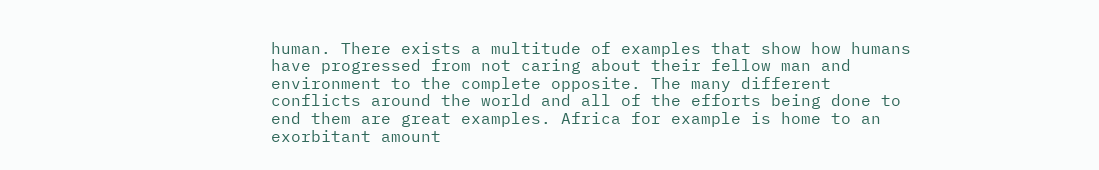human. There exists a multitude of examples that show how humans have progressed from not caring about their fellow man and environment to the complete opposite. The many different conflicts around the world and all of the efforts being done to end them are great examples. Africa for example is home to an exorbitant amount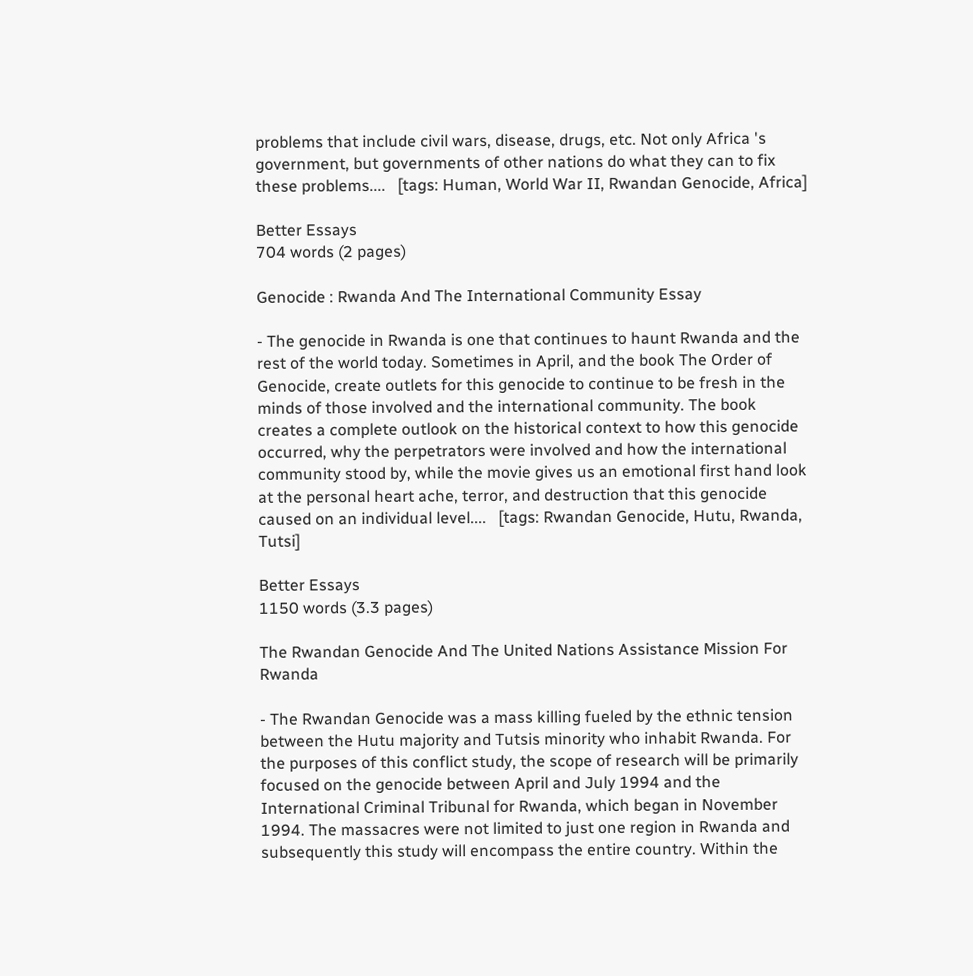problems that include civil wars, disease, drugs, etc. Not only Africa 's government, but governments of other nations do what they can to fix these problems....   [tags: Human, World War II, Rwandan Genocide, Africa]

Better Essays
704 words (2 pages)

Genocide : Rwanda And The International Community Essay

- The genocide in Rwanda is one that continues to haunt Rwanda and the rest of the world today. Sometimes in April, and the book The Order of Genocide, create outlets for this genocide to continue to be fresh in the minds of those involved and the international community. The book creates a complete outlook on the historical context to how this genocide occurred, why the perpetrators were involved and how the international community stood by, while the movie gives us an emotional first hand look at the personal heart ache, terror, and destruction that this genocide caused on an individual level....   [tags: Rwandan Genocide, Hutu, Rwanda, Tutsi]

Better Essays
1150 words (3.3 pages)

The Rwandan Genocide And The United Nations Assistance Mission For Rwanda

- The Rwandan Genocide was a mass killing fueled by the ethnic tension between the Hutu majority and Tutsis minority who inhabit Rwanda. For the purposes of this conflict study, the scope of research will be primarily focused on the genocide between April and July 1994 and the International Criminal Tribunal for Rwanda, which began in November 1994. The massacres were not limited to just one region in Rwanda and subsequently this study will encompass the entire country. Within the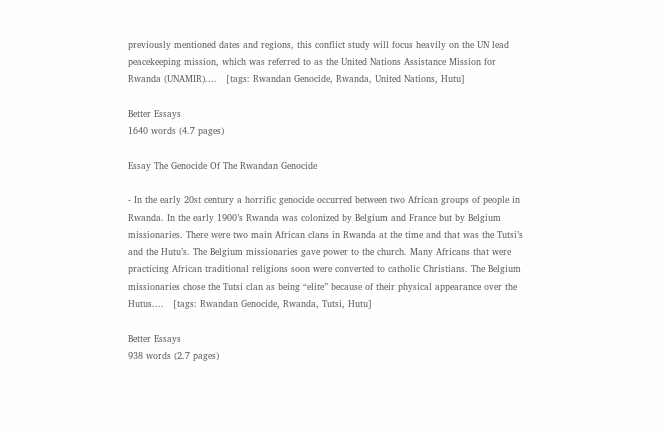previously mentioned dates and regions, this conflict study will focus heavily on the UN lead peacekeeping mission, which was referred to as the United Nations Assistance Mission for Rwanda (UNAMIR)....   [tags: Rwandan Genocide, Rwanda, United Nations, Hutu]

Better Essays
1640 words (4.7 pages)

Essay The Genocide Of The Rwandan Genocide

- In the early 20st century a horrific genocide occurred between two African groups of people in Rwanda. In the early 1900’s Rwanda was colonized by Belgium and France but by Belgium missionaries. There were two main African clans in Rwanda at the time and that was the Tutsi’s and the Hutu’s. The Belgium missionaries gave power to the church. Many Africans that were practicing African traditional religions soon were converted to catholic Christians. The Belgium missionaries chose the Tutsi clan as being “elite” because of their physical appearance over the Hutus....   [tags: Rwandan Genocide, Rwanda, Tutsi, Hutu]

Better Essays
938 words (2.7 pages)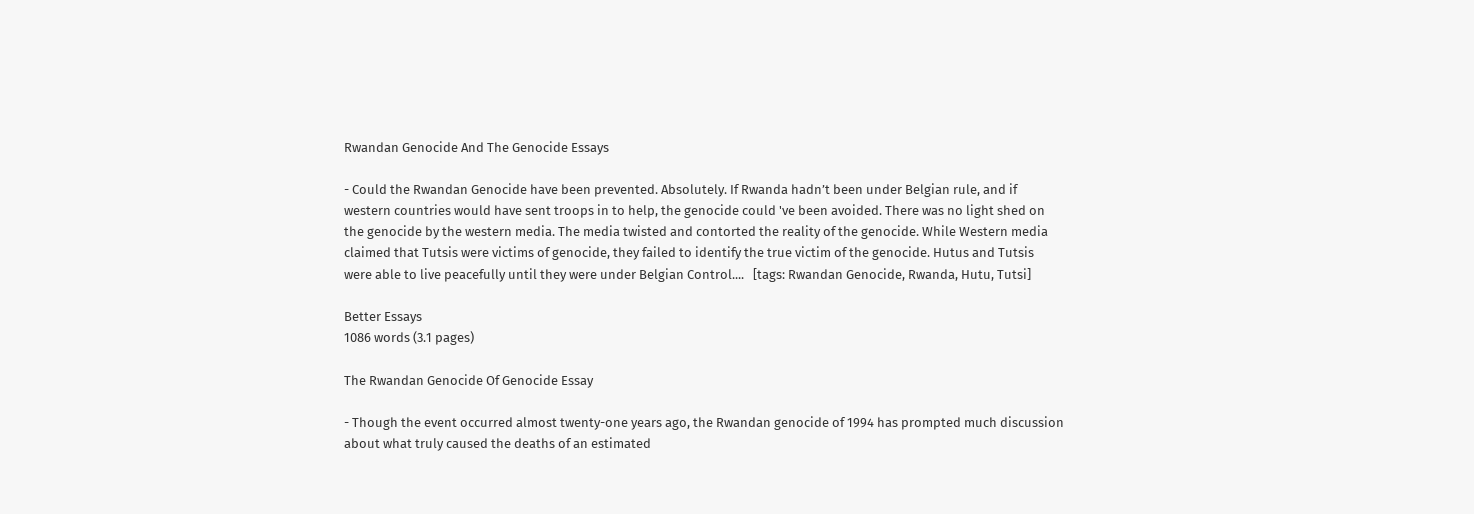Rwandan Genocide And The Genocide Essays

- Could the Rwandan Genocide have been prevented. Absolutely. If Rwanda hadn’t been under Belgian rule, and if western countries would have sent troops in to help, the genocide could 've been avoided. There was no light shed on the genocide by the western media. The media twisted and contorted the reality of the genocide. While Western media claimed that Tutsis were victims of genocide, they failed to identify the true victim of the genocide. Hutus and Tutsis were able to live peacefully until they were under Belgian Control....   [tags: Rwandan Genocide, Rwanda, Hutu, Tutsi]

Better Essays
1086 words (3.1 pages)

The Rwandan Genocide Of Genocide Essay

- Though the event occurred almost twenty-one years ago, the Rwandan genocide of 1994 has prompted much discussion about what truly caused the deaths of an estimated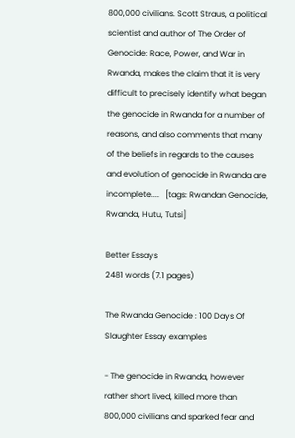800,000 civilians. Scott Straus, a political scientist and author of The Order of Genocide: Race, Power, and War in Rwanda, makes the claim that it is very difficult to precisely identify what began the genocide in Rwanda for a number of reasons, and also comments that many of the beliefs in regards to the causes and evolution of genocide in Rwanda are incomplete....   [tags: Rwandan Genocide, Rwanda, Hutu, Tutsi]

Better Essays
2481 words (7.1 pages)

The Rwanda Genocide : 100 Days Of Slaughter Essay examples

- The genocide in Rwanda, however rather short lived, killed more than 800,000 civilians and sparked fear and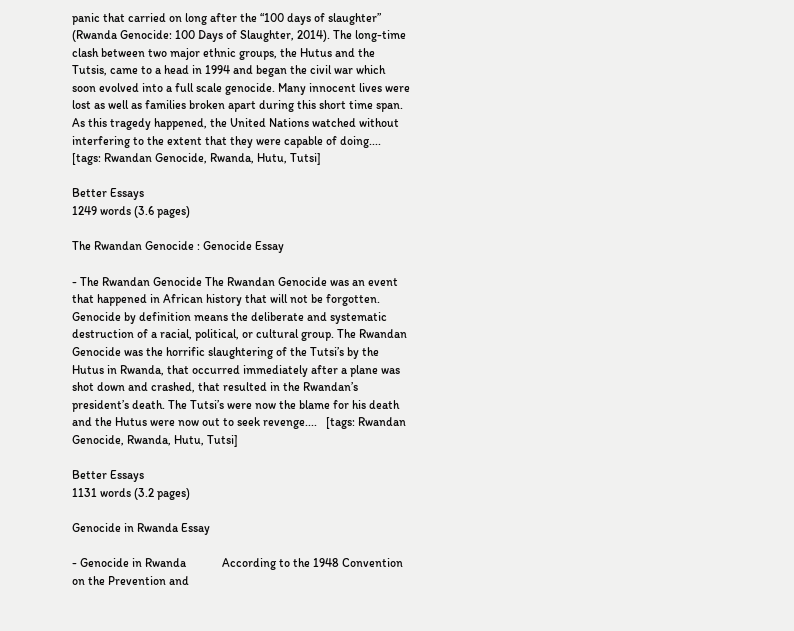panic that carried on long after the “100 days of slaughter” (Rwanda Genocide: 100 Days of Slaughter, 2014). The long-time clash between two major ethnic groups, the Hutus and the Tutsis, came to a head in 1994 and began the civil war which soon evolved into a full scale genocide. Many innocent lives were lost as well as families broken apart during this short time span. As this tragedy happened, the United Nations watched without interfering to the extent that they were capable of doing....   [tags: Rwandan Genocide, Rwanda, Hutu, Tutsi]

Better Essays
1249 words (3.6 pages)

The Rwandan Genocide : Genocide Essay

- The Rwandan Genocide The Rwandan Genocide was an event that happened in African history that will not be forgotten. Genocide by definition means the deliberate and systematic destruction of a racial, political, or cultural group. The Rwandan Genocide was the horrific slaughtering of the Tutsi’s by the Hutus in Rwanda, that occurred immediately after a plane was shot down and crashed, that resulted in the Rwandan’s president’s death. The Tutsi’s were now the blame for his death and the Hutus were now out to seek revenge....   [tags: Rwandan Genocide, Rwanda, Hutu, Tutsi]

Better Essays
1131 words (3.2 pages)

Genocide in Rwanda Essay

- Genocide in Rwanda            According to the 1948 Convention on the Prevention and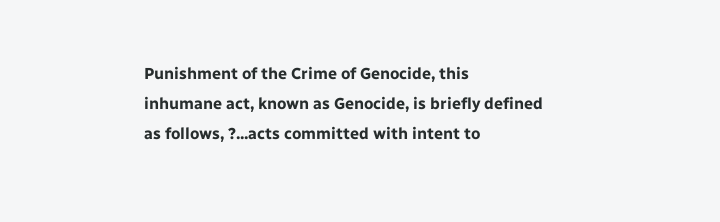Punishment of the Crime of Genocide, this inhumane act, known as Genocide, is briefly defined as follows, ?...acts committed with intent to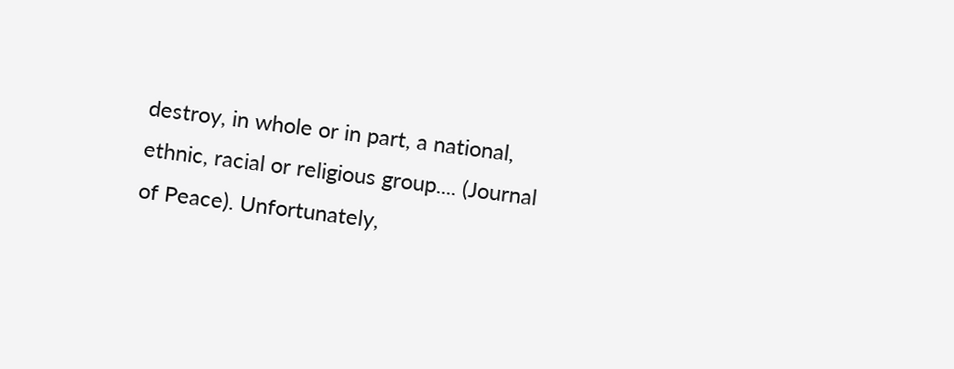destroy, in whole or in part, a national, ethnic, racial or religious group.... (Journal of Peace). Unfortunately,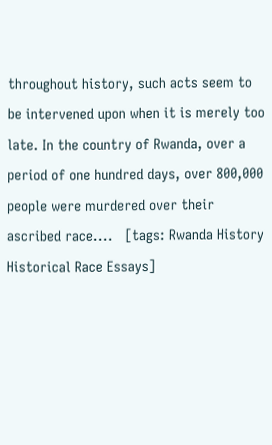throughout history, such acts seem to be intervened upon when it is merely too late. In the country of Rwanda, over a period of one hundred days, over 800,000 people were murdered over their ascribed race....   [tags: Rwanda History Historical Race Essays]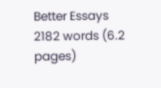Better Essays
2182 words (6.2 pages)